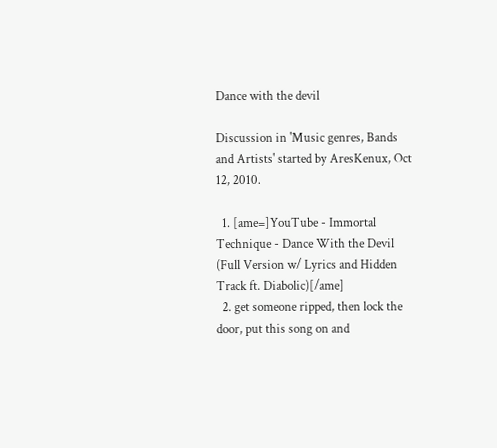Dance with the devil

Discussion in 'Music genres, Bands and Artists' started by AresKenux, Oct 12, 2010.

  1. [ame=]YouTube - Immortal Technique - Dance With the Devil (Full Version w/ Lyrics and Hidden Track ft. Diabolic)[/ame]
  2. get someone ripped, then lock the door, put this song on and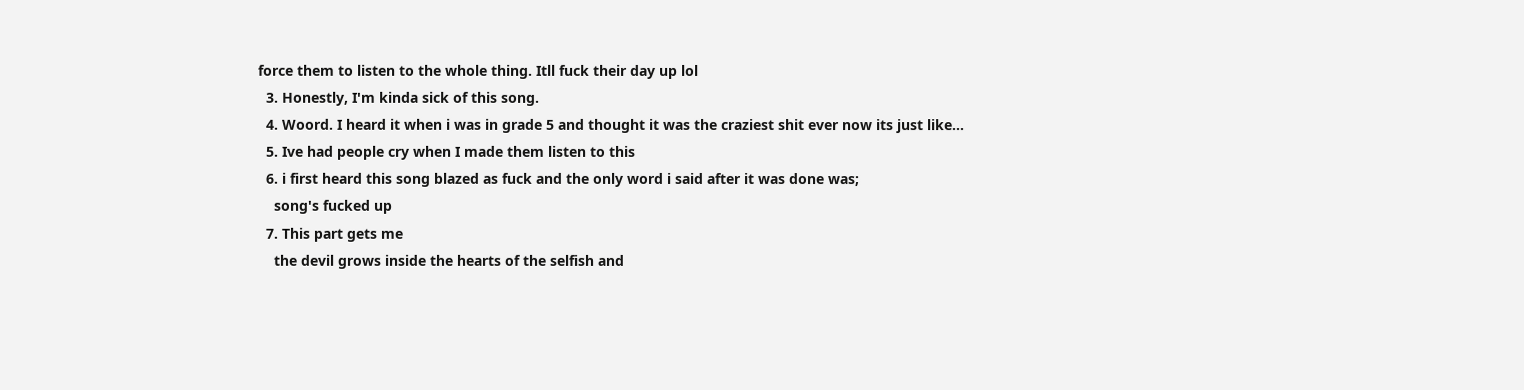force them to listen to the whole thing. Itll fuck their day up lol
  3. Honestly, I'm kinda sick of this song.
  4. Woord. I heard it when i was in grade 5 and thought it was the craziest shit ever now its just like...
  5. Ive had people cry when I made them listen to this
  6. i first heard this song blazed as fuck and the only word i said after it was done was;
    song's fucked up
  7. This part gets me
    the devil grows inside the hearts of the selfish and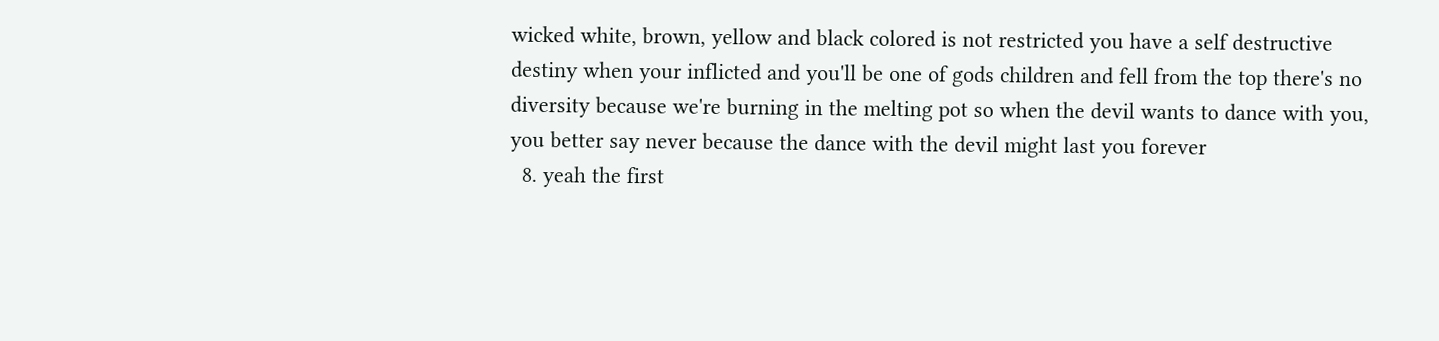wicked white, brown, yellow and black colored is not restricted you have a self destructive destiny when your inflicted and you'll be one of gods children and fell from the top there's no diversity because we're burning in the melting pot so when the devil wants to dance with you, you better say never because the dance with the devil might last you forever
  8. yeah the first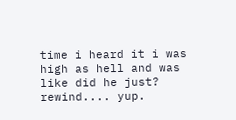time i heard it i was high as hell and was like did he just? rewind.... yup.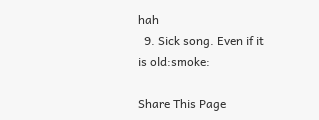hah
  9. Sick song. Even if it is old:smoke:

Share This Page